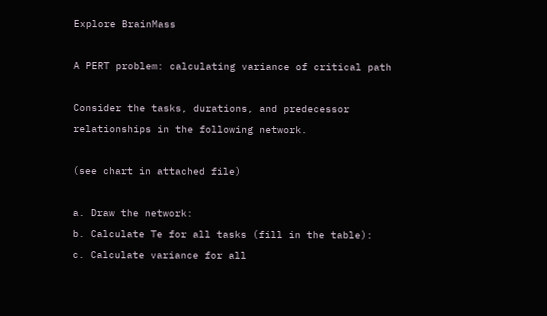Explore BrainMass

A PERT problem: calculating variance of critical path

Consider the tasks, durations, and predecessor relationships in the following network.

(see chart in attached file)

a. Draw the network:
b. Calculate Te for all tasks (fill in the table):
c. Calculate variance for all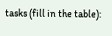tasks (fill in the table):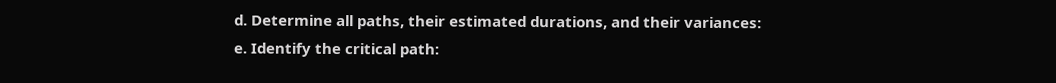d. Determine all paths, their estimated durations, and their variances:
e. Identify the critical path: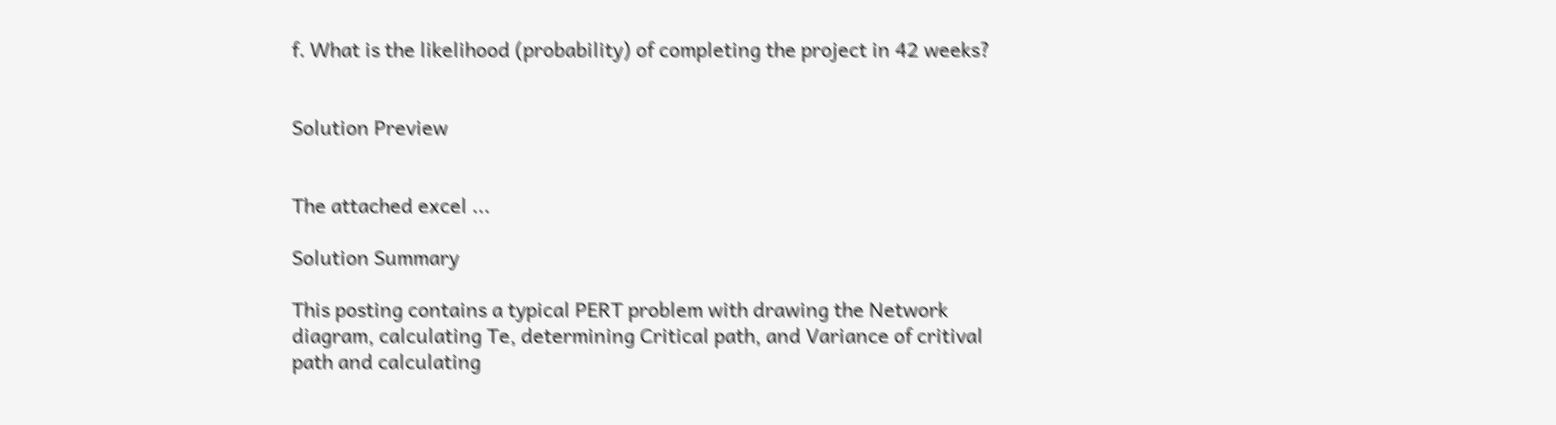f. What is the likelihood (probability) of completing the project in 42 weeks?


Solution Preview


The attached excel ...

Solution Summary

This posting contains a typical PERT problem with drawing the Network diagram, calculating Te, determining Critical path, and Variance of critival path and calculating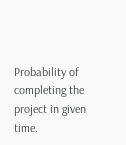Probability of completing the project in given time.